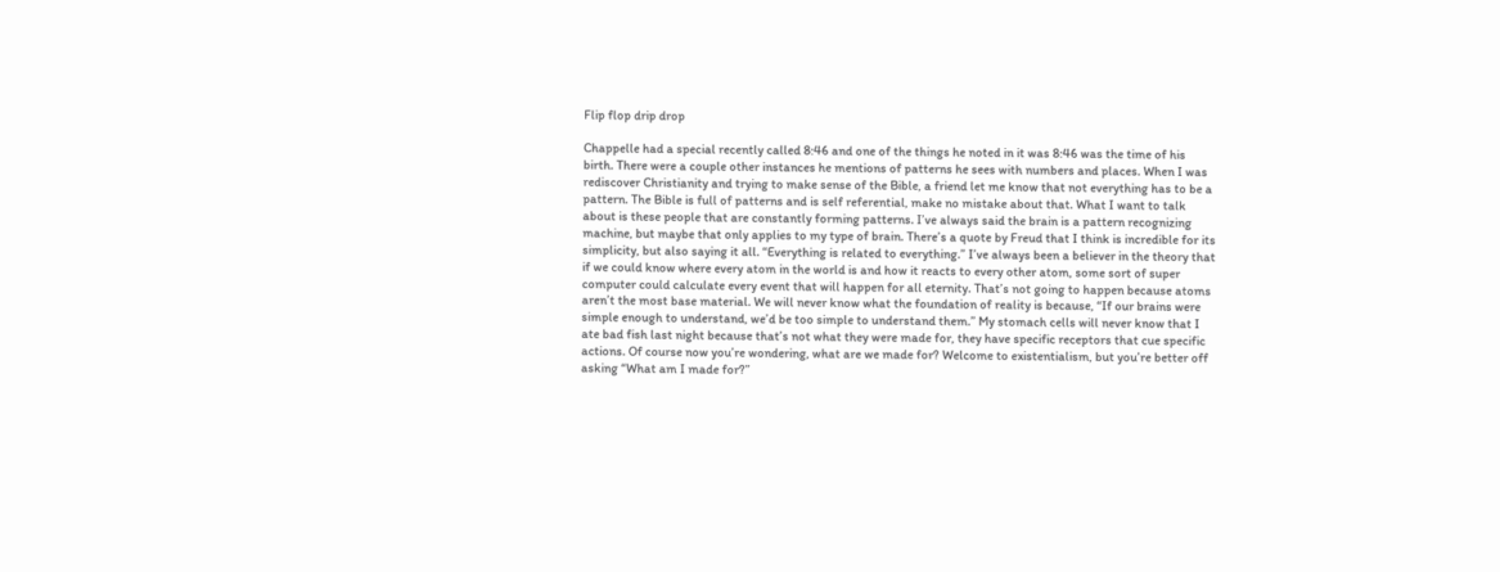Flip flop drip drop

Chappelle had a special recently called 8:46 and one of the things he noted in it was 8:46 was the time of his birth. There were a couple other instances he mentions of patterns he sees with numbers and places. When I was rediscover Christianity and trying to make sense of the Bible, a friend let me know that not everything has to be a pattern. The Bible is full of patterns and is self referential, make no mistake about that. What I want to talk about is these people that are constantly forming patterns. I’ve always said the brain is a pattern recognizing machine, but maybe that only applies to my type of brain. There’s a quote by Freud that I think is incredible for its simplicity, but also saying it all. “Everything is related to everything.” I’ve always been a believer in the theory that if we could know where every atom in the world is and how it reacts to every other atom, some sort of super computer could calculate every event that will happen for all eternity. That’s not going to happen because atoms aren’t the most base material. We will never know what the foundation of reality is because, “If our brains were simple enough to understand, we’d be too simple to understand them.” My stomach cells will never know that I ate bad fish last night because that’s not what they were made for, they have specific receptors that cue specific actions. Of course now you’re wondering, what are we made for? Welcome to existentialism, but you’re better off asking “What am I made for?”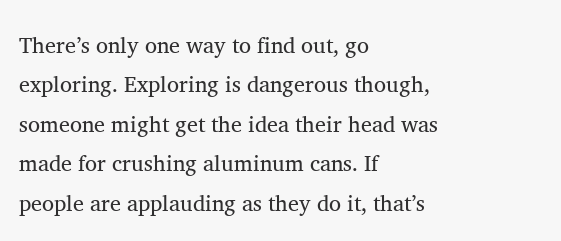There’s only one way to find out, go exploring. Exploring is dangerous though, someone might get the idea their head was made for crushing aluminum cans. If people are applauding as they do it, that’s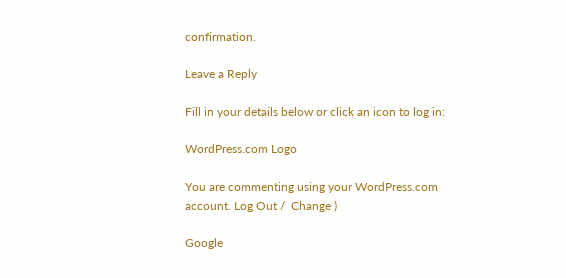confirmation.

Leave a Reply

Fill in your details below or click an icon to log in:

WordPress.com Logo

You are commenting using your WordPress.com account. Log Out /  Change )

Google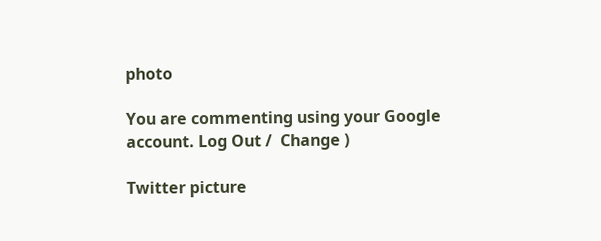photo

You are commenting using your Google account. Log Out /  Change )

Twitter picture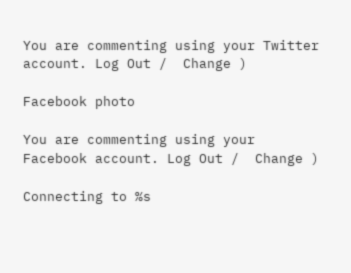You are commenting using your Twitter account. Log Out /  Change )

Facebook photo

You are commenting using your Facebook account. Log Out /  Change )

Connecting to %s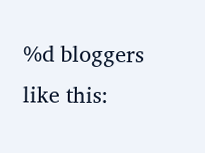%d bloggers like this: